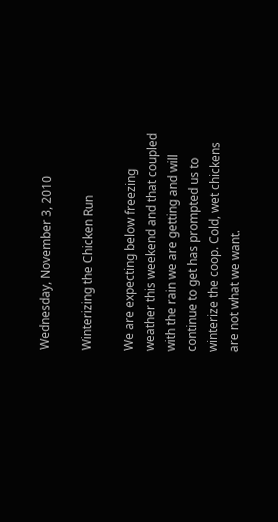Wednesday, November 3, 2010

Winterizing the Chicken Run

We are expecting below freezing weather this weekend and that coupled with the rain we are getting and will continue to get has prompted us to winterize the coop. Cold, wet chickens are not what we want.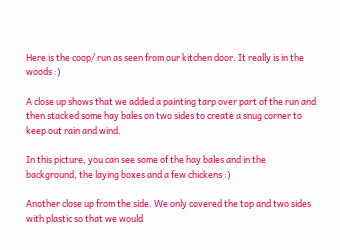Here is the coop/ run as seen from our kitchen door. It really is in the woods :)

A close up shows that we added a painting tarp over part of the run and then stacked some hay bales on two sides to create a snug corner to keep out rain and wind.

In this picture, you can see some of the hay bales and in the background, the laying boxes and a few chickens :)

Another close up from the side. We only covered the top and two sides with plastic so that we would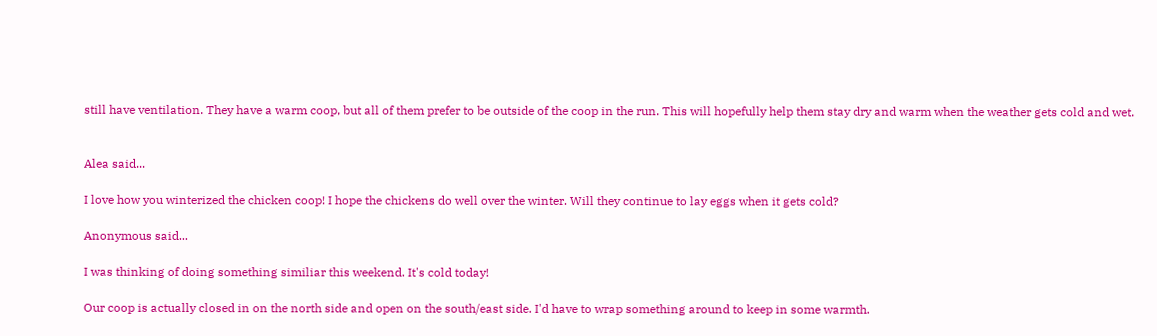still have ventilation. They have a warm coop, but all of them prefer to be outside of the coop in the run. This will hopefully help them stay dry and warm when the weather gets cold and wet.


Alea said...

I love how you winterized the chicken coop! I hope the chickens do well over the winter. Will they continue to lay eggs when it gets cold?

Anonymous said...

I was thinking of doing something similiar this weekend. It's cold today!

Our coop is actually closed in on the north side and open on the south/east side. I'd have to wrap something around to keep in some warmth.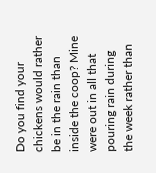Do you find your chickens would rather be in the rain than inside the coop? Mine were out in all that pouring rain during the week rather than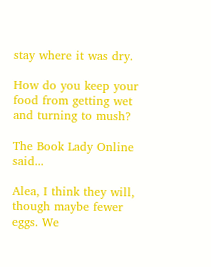stay where it was dry.

How do you keep your food from getting wet and turning to mush?

The Book Lady Online said...

Alea, I think they will, though maybe fewer eggs. We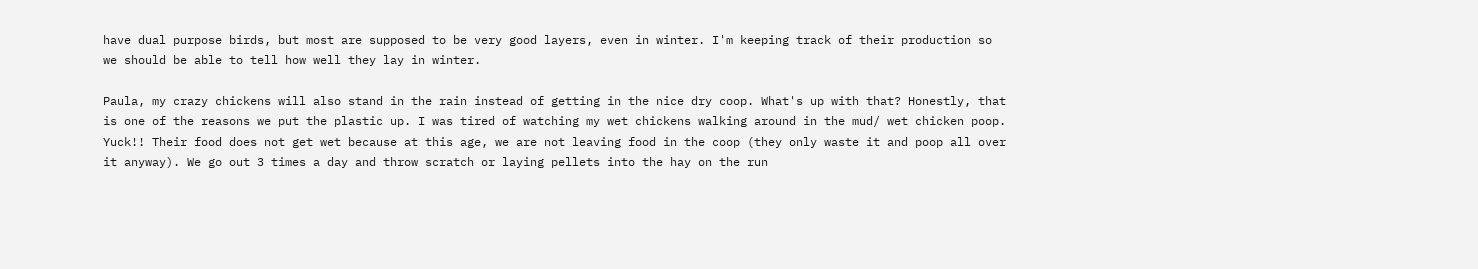have dual purpose birds, but most are supposed to be very good layers, even in winter. I'm keeping track of their production so we should be able to tell how well they lay in winter.

Paula, my crazy chickens will also stand in the rain instead of getting in the nice dry coop. What's up with that? Honestly, that is one of the reasons we put the plastic up. I was tired of watching my wet chickens walking around in the mud/ wet chicken poop. Yuck!! Their food does not get wet because at this age, we are not leaving food in the coop (they only waste it and poop all over it anyway). We go out 3 times a day and throw scratch or laying pellets into the hay on the run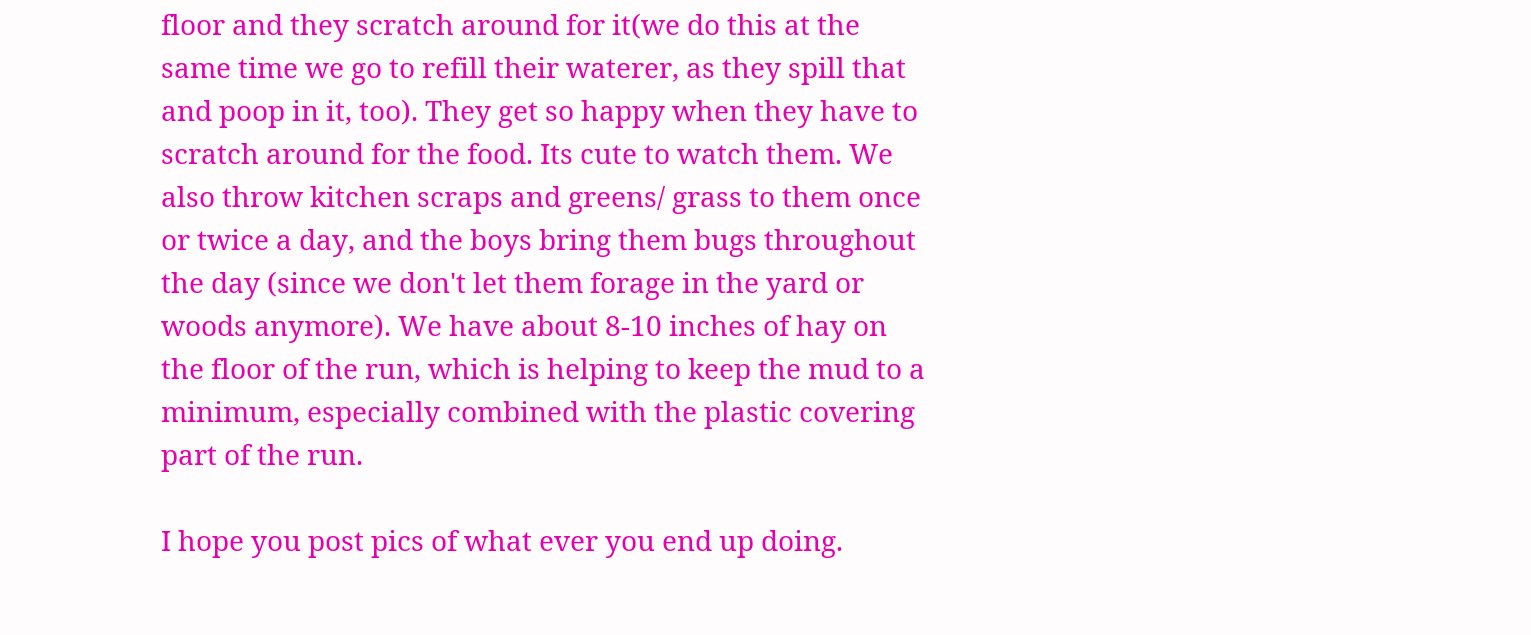floor and they scratch around for it(we do this at the same time we go to refill their waterer, as they spill that and poop in it, too). They get so happy when they have to scratch around for the food. Its cute to watch them. We also throw kitchen scraps and greens/ grass to them once or twice a day, and the boys bring them bugs throughout the day (since we don't let them forage in the yard or woods anymore). We have about 8-10 inches of hay on the floor of the run, which is helping to keep the mud to a minimum, especially combined with the plastic covering part of the run.

I hope you post pics of what ever you end up doing.